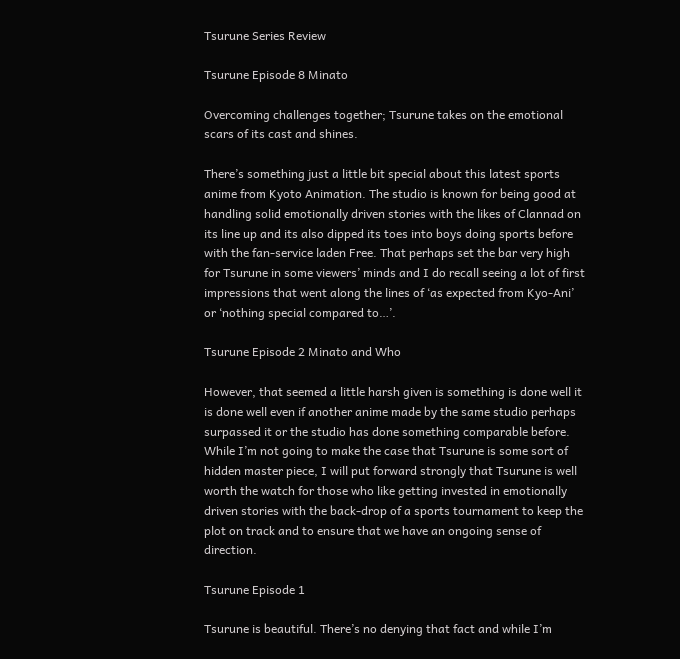Tsurune Series Review

Tsurune Episode 8 Minato

Overcoming challenges together; Tsurune takes on the emotional scars of its cast and shines.

There’s something just a little bit special about this latest sports anime from Kyoto Animation. The studio is known for being good at handling solid emotionally driven stories with the likes of Clannad on its line up and its also dipped its toes into boys doing sports before with the fan-service laden Free. That perhaps set the bar very high for Tsurune in some viewers’ minds and I do recall seeing a lot of first impressions that went along the lines of ‘as expected from Kyo-Ani’ or ‘nothing special compared to…’.

Tsurune Episode 2 Minato and Who

However, that seemed a little harsh given is something is done well it is done well even if another anime made by the same studio perhaps surpassed it or the studio has done something comparable before. While I’m not going to make the case that Tsurune is some sort of hidden master piece, I will put forward strongly that Tsurune is well worth the watch for those who like getting invested in emotionally driven stories with the back-drop of a sports tournament to keep the plot on track and to ensure that we have an ongoing sense of direction.

Tsurune Episode 1

Tsurune is beautiful. There’s no denying that fact and while I’m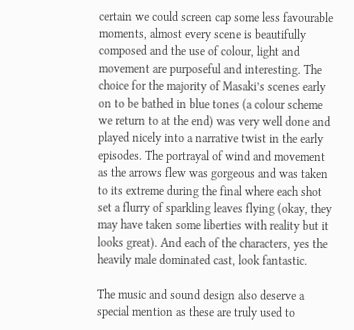certain we could screen cap some less favourable moments, almost every scene is beautifully composed and the use of colour, light and movement are purposeful and interesting. The choice for the majority of Masaki’s scenes early on to be bathed in blue tones (a colour scheme we return to at the end) was very well done and played nicely into a narrative twist in the early episodes. The portrayal of wind and movement as the arrows flew was gorgeous and was taken to its extreme during the final where each shot set a flurry of sparkling leaves flying (okay, they may have taken some liberties with reality but it looks great). And each of the characters, yes the heavily male dominated cast, look fantastic.

The music and sound design also deserve a special mention as these are truly used to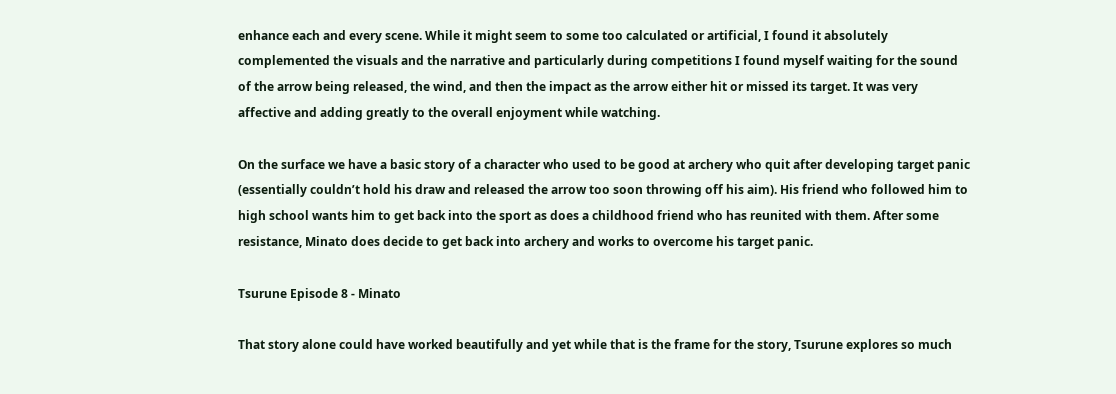enhance each and every scene. While it might seem to some too calculated or artificial, I found it absolutely complemented the visuals and the narrative and particularly during competitions I found myself waiting for the sound of the arrow being released, the wind, and then the impact as the arrow either hit or missed its target. It was very affective and adding greatly to the overall enjoyment while watching.

On the surface we have a basic story of a character who used to be good at archery who quit after developing target panic (essentially couldn’t hold his draw and released the arrow too soon throwing off his aim). His friend who followed him to high school wants him to get back into the sport as does a childhood friend who has reunited with them. After some resistance, Minato does decide to get back into archery and works to overcome his target panic.

Tsurune Episode 8 - Minato

That story alone could have worked beautifully and yet while that is the frame for the story, Tsurune explores so much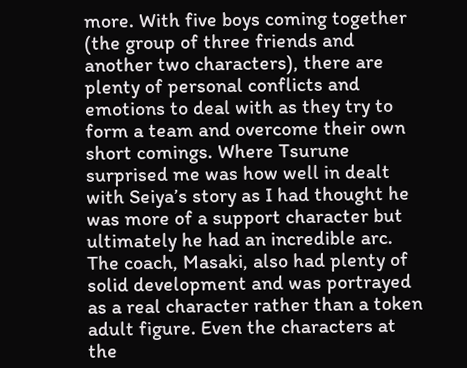more. With five boys coming together (the group of three friends and another two characters), there are plenty of personal conflicts and emotions to deal with as they try to form a team and overcome their own short comings. Where Tsurune surprised me was how well in dealt with Seiya’s story as I had thought he was more of a support character but ultimately he had an incredible arc. The coach, Masaki, also had plenty of solid development and was portrayed as a real character rather than a token adult figure. Even the characters at the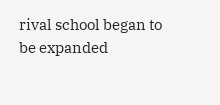rival school began to be expanded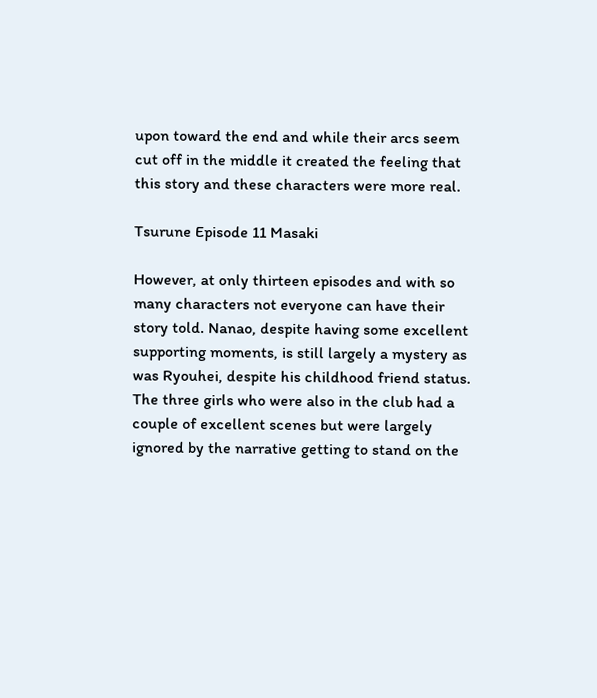upon toward the end and while their arcs seem cut off in the middle it created the feeling that this story and these characters were more real.

Tsurune Episode 11 Masaki

However, at only thirteen episodes and with so many characters not everyone can have their story told. Nanao, despite having some excellent supporting moments, is still largely a mystery as was Ryouhei, despite his childhood friend status. The three girls who were also in the club had a couple of excellent scenes but were largely ignored by the narrative getting to stand on the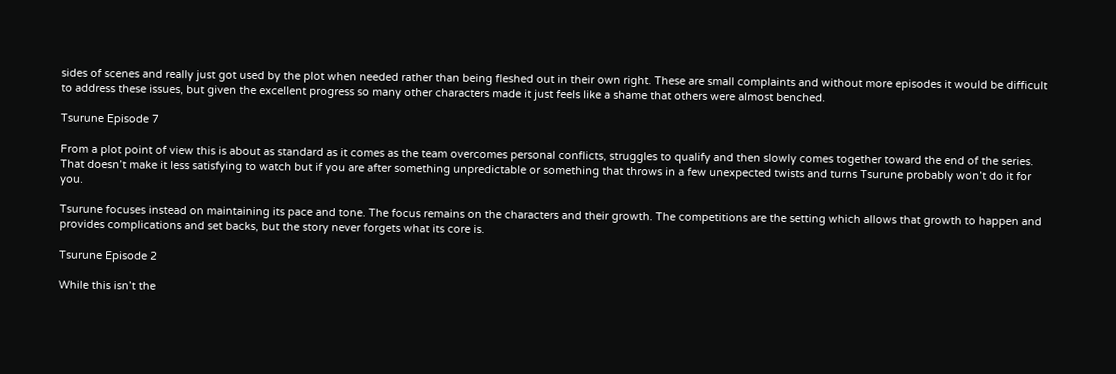sides of scenes and really just got used by the plot when needed rather than being fleshed out in their own right. These are small complaints and without more episodes it would be difficult to address these issues, but given the excellent progress so many other characters made it just feels like a shame that others were almost benched.

Tsurune Episode 7

From a plot point of view this is about as standard as it comes as the team overcomes personal conflicts, struggles to qualify and then slowly comes together toward the end of the series. That doesn’t make it less satisfying to watch but if you are after something unpredictable or something that throws in a few unexpected twists and turns Tsurune probably won’t do it for you.

Tsurune focuses instead on maintaining its pace and tone. The focus remains on the characters and their growth. The competitions are the setting which allows that growth to happen and provides complications and set backs, but the story never forgets what its core is.

Tsurune Episode 2

While this isn’t the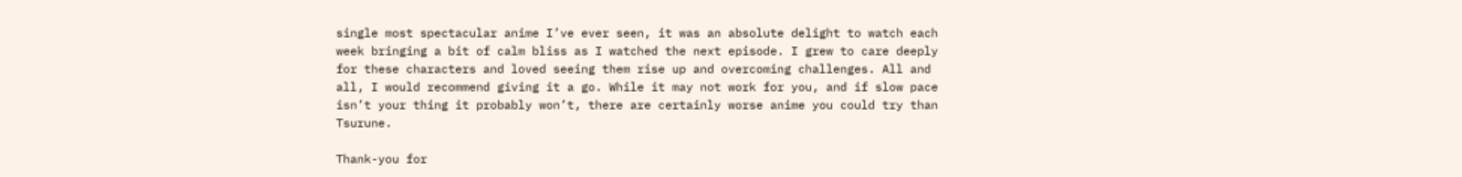single most spectacular anime I’ve ever seen, it was an absolute delight to watch each week bringing a bit of calm bliss as I watched the next episode. I grew to care deeply for these characters and loved seeing them rise up and overcoming challenges. All and all, I would recommend giving it a go. While it may not work for you, and if slow pace isn’t your thing it probably won’t, there are certainly worse anime you could try than Tsurune.

Thank-you for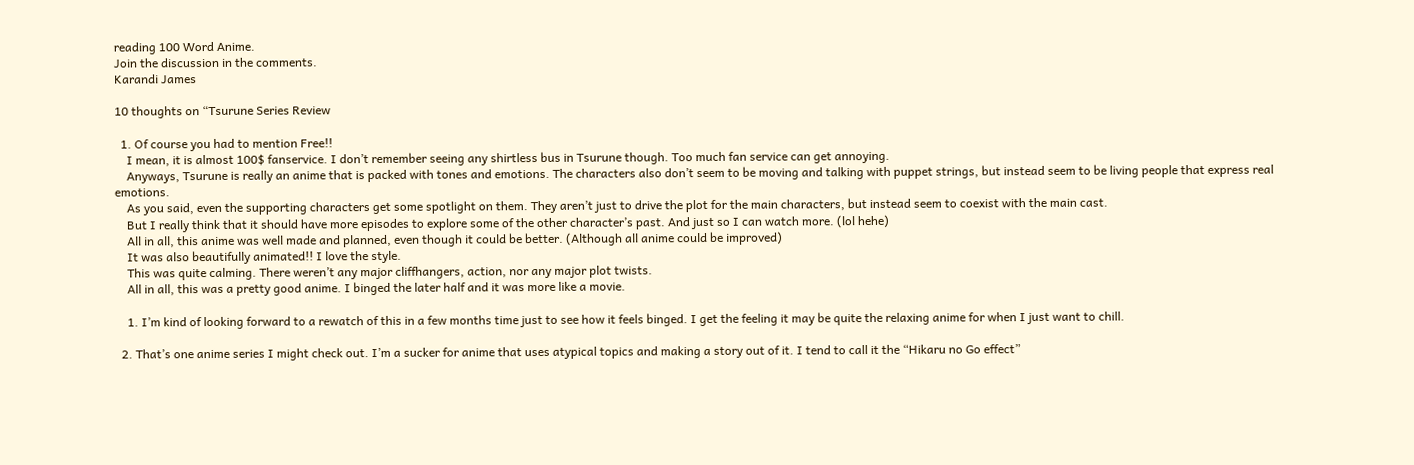reading 100 Word Anime.
Join the discussion in the comments.
Karandi James

10 thoughts on “Tsurune Series Review

  1. Of course you had to mention Free!!
    I mean, it is almost 100$ fanservice. I don’t remember seeing any shirtless bus in Tsurune though. Too much fan service can get annoying.
    Anyways, Tsurune is really an anime that is packed with tones and emotions. The characters also don’t seem to be moving and talking with puppet strings, but instead seem to be living people that express real emotions.
    As you said, even the supporting characters get some spotlight on them. They aren’t just to drive the plot for the main characters, but instead seem to coexist with the main cast.
    But I really think that it should have more episodes to explore some of the other character’s past. And just so I can watch more. (lol hehe)
    All in all, this anime was well made and planned, even though it could be better. (Although all anime could be improved)
    It was also beautifully animated!! I love the style.
    This was quite calming. There weren’t any major cliffhangers, action, nor any major plot twists.
    All in all, this was a pretty good anime. I binged the later half and it was more like a movie.

    1. I’m kind of looking forward to a rewatch of this in a few months time just to see how it feels binged. I get the feeling it may be quite the relaxing anime for when I just want to chill.

  2. That’s one anime series I might check out. I’m a sucker for anime that uses atypical topics and making a story out of it. I tend to call it the “Hikaru no Go effect”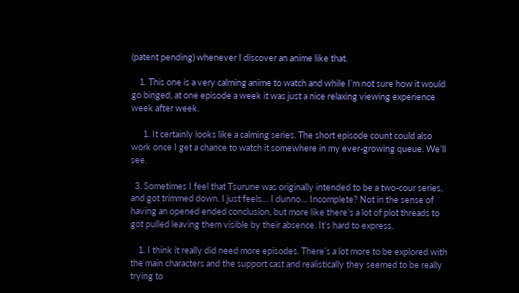(patent pending) whenever I discover an anime like that.

    1. This one is a very calming anime to watch and while I’m not sure how it would go binged, at one episode a week it was just a nice relaxing viewing experience week after week.

      1. It certainly looks like a calming series. The short episode count could also work once I get a chance to watch it somewhere in my ever-growing queue. We’ll see.

  3. Sometimes I feel that Tsurune was originally intended to be a two-cour series, and got trimmed down. I just feels… I dunno… Incomplete? Not in the sense of having an opened ended conclusion, but more like there’s a lot of plot threads to got pulled leaving them visible by their absence. It’s hard to express.

    1. I think it really did need more episodes. There’s a lot more to be explored with the main characters and the support cast and realistically they seemed to be really trying to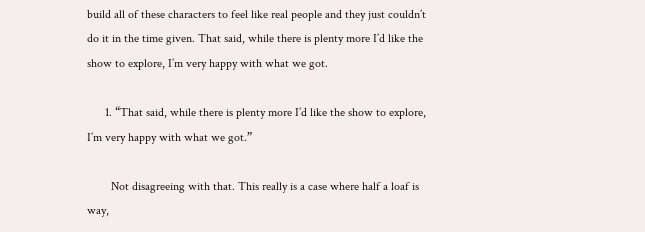build all of these characters to feel like real people and they just couldn’t do it in the time given. That said, while there is plenty more I’d like the show to explore, I’m very happy with what we got.

      1. “That said, while there is plenty more I’d like the show to explore, I’m very happy with what we got.”

        Not disagreeing with that. This really is a case where half a loaf is way,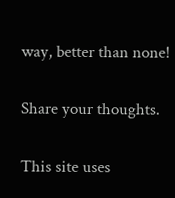way, better than none!

Share your thoughts.

This site uses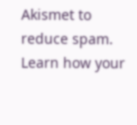Akismet to reduce spam. Learn how your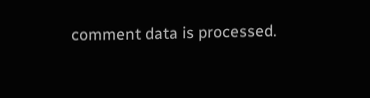comment data is processed.